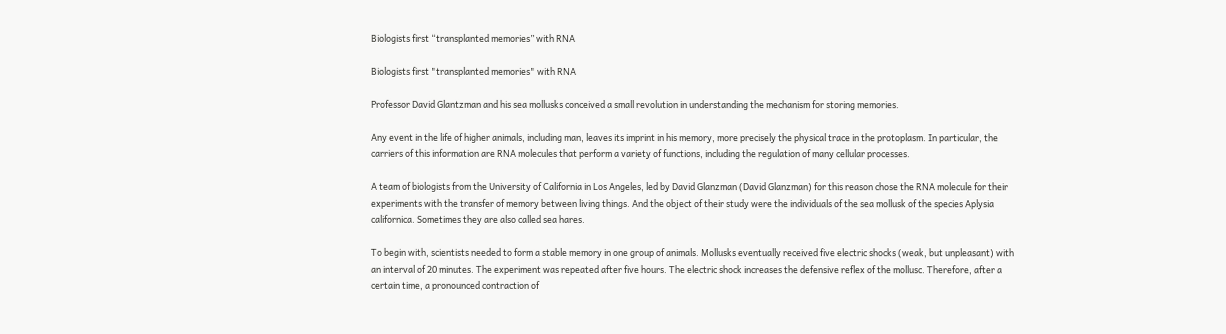Biologists first “transplanted memories” with RNA

Biologists first "transplanted memories" with RNA

Professor David Glantzman and his sea mollusks conceived a small revolution in understanding the mechanism for storing memories.

Any event in the life of higher animals, including man, leaves its imprint in his memory, more precisely the physical trace in the protoplasm. In particular, the carriers of this information are RNA molecules that perform a variety of functions, including the regulation of many cellular processes.

A team of biologists from the University of California in Los Angeles, led by David Glanzman (David Glanzman) for this reason chose the RNA molecule for their experiments with the transfer of memory between living things. And the object of their study were the individuals of the sea mollusk of the species Aplysia californica. Sometimes they are also called sea hares.

To begin with, scientists needed to form a stable memory in one group of animals. Mollusks eventually received five electric shocks (weak, but unpleasant) with an interval of 20 minutes. The experiment was repeated after five hours. The electric shock increases the defensive reflex of the mollusc. Therefore, after a certain time, a pronounced contraction of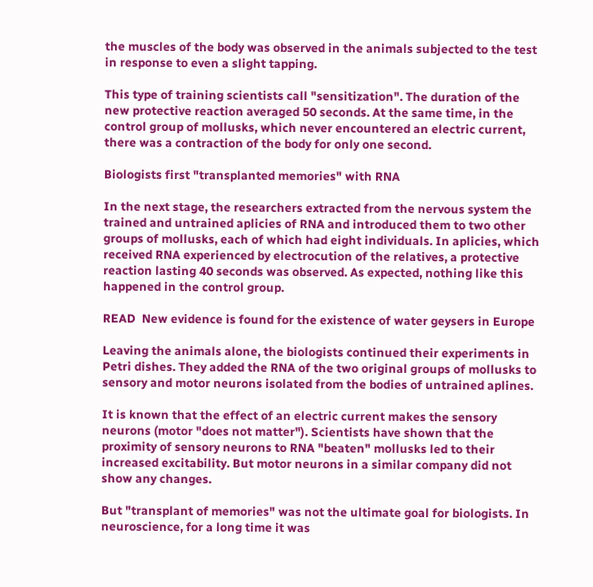the muscles of the body was observed in the animals subjected to the test in response to even a slight tapping.

This type of training scientists call "sensitization". The duration of the new protective reaction averaged 50 seconds. At the same time, in the control group of mollusks, which never encountered an electric current, there was a contraction of the body for only one second.

Biologists first "transplanted memories" with RNA

In the next stage, the researchers extracted from the nervous system the trained and untrained aplicies of RNA and introduced them to two other groups of mollusks, each of which had eight individuals. In aplicies, which received RNA experienced by electrocution of the relatives, a protective reaction lasting 40 seconds was observed. As expected, nothing like this happened in the control group.

READ  New evidence is found for the existence of water geysers in Europe

Leaving the animals alone, the biologists continued their experiments in Petri dishes. They added the RNA of the two original groups of mollusks to sensory and motor neurons isolated from the bodies of untrained aplines.

It is known that the effect of an electric current makes the sensory neurons (motor "does not matter"). Scientists have shown that the proximity of sensory neurons to RNA "beaten" mollusks led to their increased excitability. But motor neurons in a similar company did not show any changes.

But "transplant of memories" was not the ultimate goal for biologists. In neuroscience, for a long time it was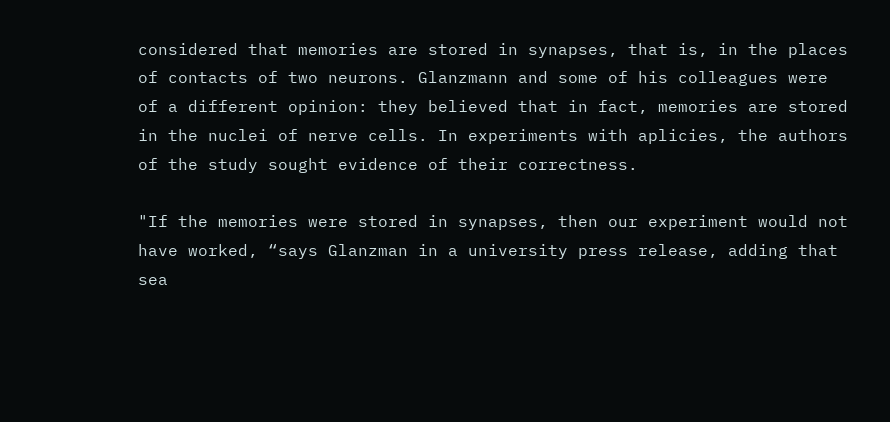considered that memories are stored in synapses, that is, in the places of contacts of two neurons. Glanzmann and some of his colleagues were of a different opinion: they believed that in fact, memories are stored in the nuclei of nerve cells. In experiments with aplicies, the authors of the study sought evidence of their correctness.

"If the memories were stored in synapses, then our experiment would not have worked, “says Glanzman in a university press release, adding that sea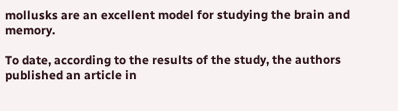mollusks are an excellent model for studying the brain and memory.

To date, according to the results of the study, the authors published an article in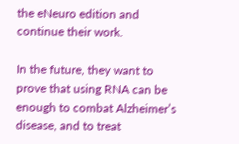the eNeuro edition and continue their work.

In the future, they want to prove that using RNA can be enough to combat Alzheimer’s disease, and to treat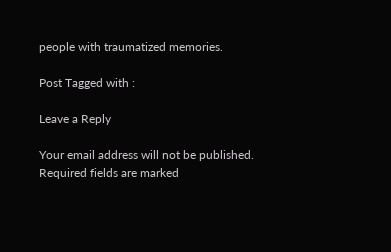people with traumatized memories.

Post Tagged with :

Leave a Reply

Your email address will not be published. Required fields are marked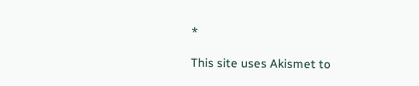*

This site uses Akismet to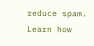reduce spam. Learn how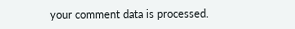your comment data is processed.